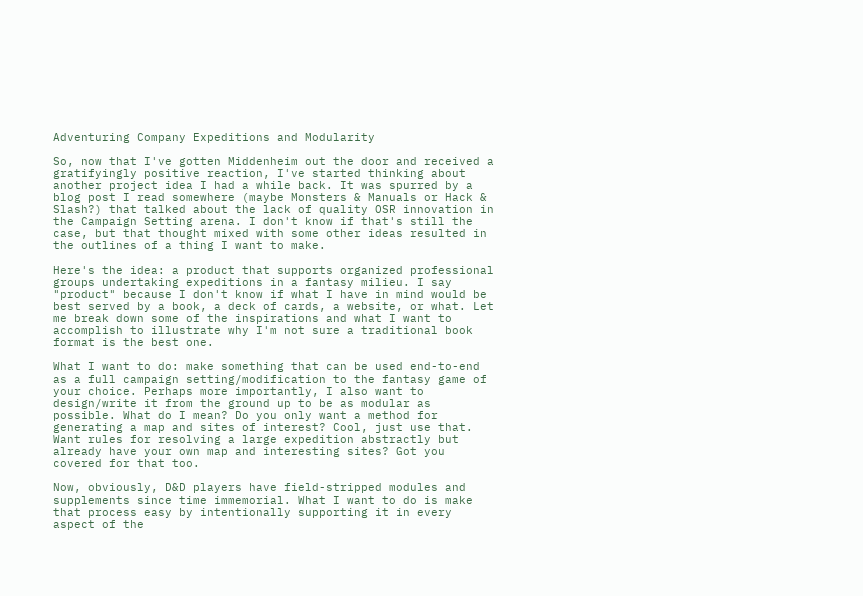Adventuring Company Expeditions and Modularity

So, now that I've gotten Middenheim out the door and received a gratifyingly positive reaction, I've started thinking about another project idea I had a while back. It was spurred by a blog post I read somewhere (maybe Monsters & Manuals or Hack & Slash?) that talked about the lack of quality OSR innovation in the Campaign Setting arena. I don't know if that's still the case, but that thought mixed with some other ideas resulted in the outlines of a thing I want to make.

Here's the idea: a product that supports organized professional groups undertaking expeditions in a fantasy milieu. I say "product" because I don't know if what I have in mind would be best served by a book, a deck of cards, a website, or what. Let me break down some of the inspirations and what I want to accomplish to illustrate why I'm not sure a traditional book format is the best one.

What I want to do: make something that can be used end-to-end as a full campaign setting/modification to the fantasy game of your choice. Perhaps more importantly, I also want to design/write it from the ground up to be as modular as possible. What do I mean? Do you only want a method for generating a map and sites of interest? Cool, just use that. Want rules for resolving a large expedition abstractly but already have your own map and interesting sites? Got you covered for that too.

Now, obviously, D&D players have field-stripped modules and supplements since time immemorial. What I want to do is make that process easy by intentionally supporting it in every aspect of the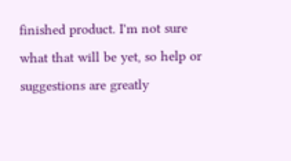finished product. I'm not sure what that will be yet, so help or suggestions are greatly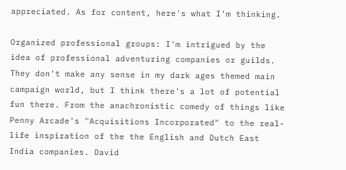appreciated. As for content, here's what I'm thinking.

Organized professional groups: I'm intrigued by the idea of professional adventuring companies or guilds. They don't make any sense in my dark ages themed main campaign world, but I think there's a lot of potential fun there. From the anachronistic comedy of things like Penny Arcade's "Acquisitions Incorporated" to the real-life inspiration of the the English and Dutch East India companies. David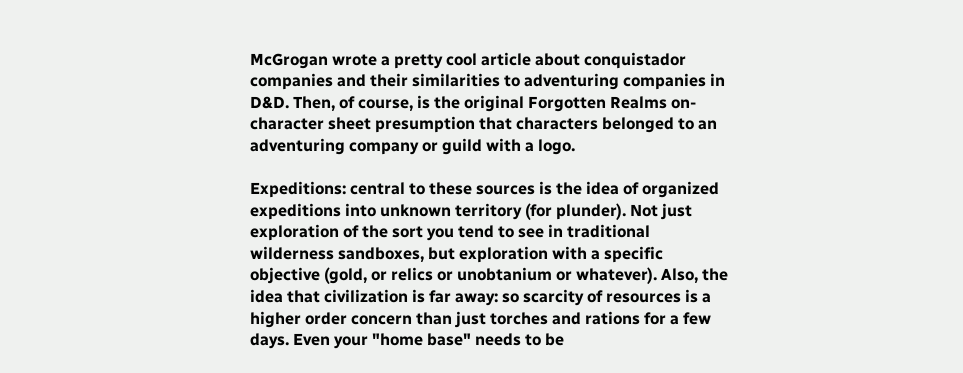McGrogan wrote a pretty cool article about conquistador companies and their similarities to adventuring companies in D&D. Then, of course, is the original Forgotten Realms on-character sheet presumption that characters belonged to an adventuring company or guild with a logo.

Expeditions: central to these sources is the idea of organized expeditions into unknown territory (for plunder). Not just exploration of the sort you tend to see in traditional wilderness sandboxes, but exploration with a specific objective (gold, or relics or unobtanium or whatever). Also, the idea that civilization is far away: so scarcity of resources is a higher order concern than just torches and rations for a few days. Even your "home base" needs to be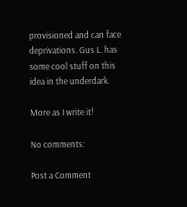provisioned and can face deprivations. Gus L. has some cool stuff on this idea in the underdark.

More as I write it!

No comments:

Post a Comment